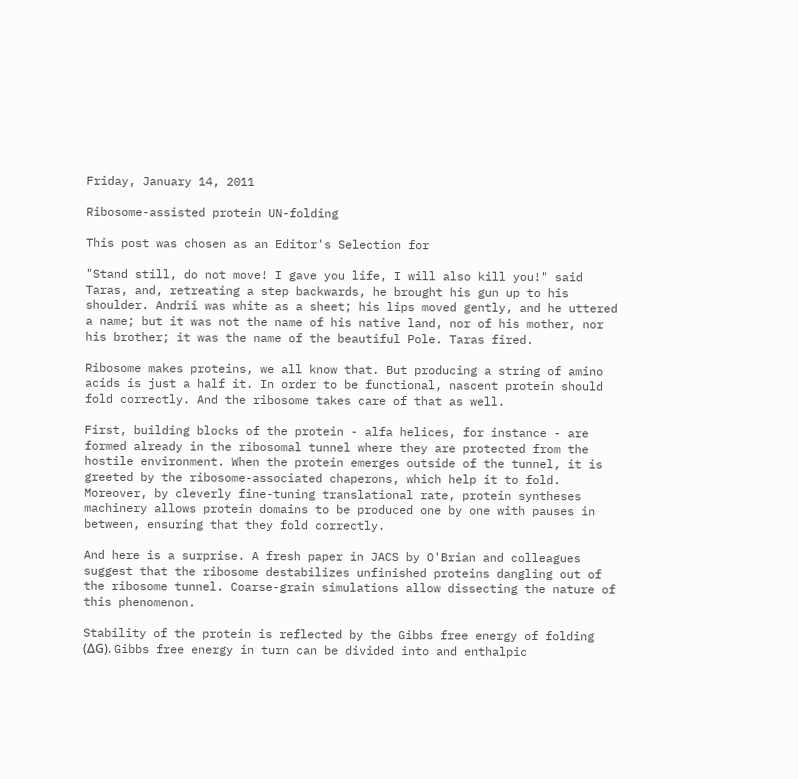Friday, January 14, 2011

Ribosome-assisted protein UN-folding

This post was chosen as an Editor's Selection for

"Stand still, do not move! I gave you life, I will also kill you!" said Taras, and, retreating a step backwards, he brought his gun up to his shoulder. Andrii was white as a sheet; his lips moved gently, and he uttered a name; but it was not the name of his native land, nor of his mother, nor his brother; it was the name of the beautiful Pole. Taras fired.

Ribosome makes proteins, we all know that. But producing a string of amino acids is just a half it. In order to be functional, nascent protein should fold correctly. And the ribosome takes care of that as well.

First, building blocks of the protein - alfa helices, for instance - are formed already in the ribosomal tunnel where they are protected from the hostile environment. When the protein emerges outside of the tunnel, it is greeted by the ribosome-associated chaperons, which help it to fold. Moreover, by cleverly fine-tuning translational rate, protein syntheses machinery allows protein domains to be produced one by one with pauses in between, ensuring that they fold correctly.

And here is a surprise. A fresh paper in JACS by O'Brian and colleagues suggest that the ribosome destabilizes unfinished proteins dangling out of the ribosome tunnel. Coarse-grain simulations allow dissecting the nature of this phenomenon.

Stability of the protein is reflected by the Gibbs free energy of folding (ΔG). Gibbs free energy in turn can be divided into and enthalpic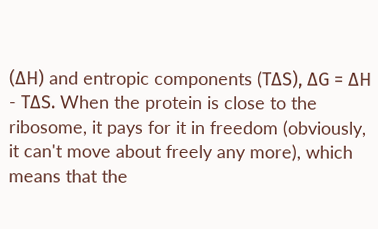(ΔH) and entropic components (TΔS), ΔG = ΔH - TΔS. When the protein is close to the ribosome, it pays for it in freedom (obviously, it can't move about freely any more), which means that the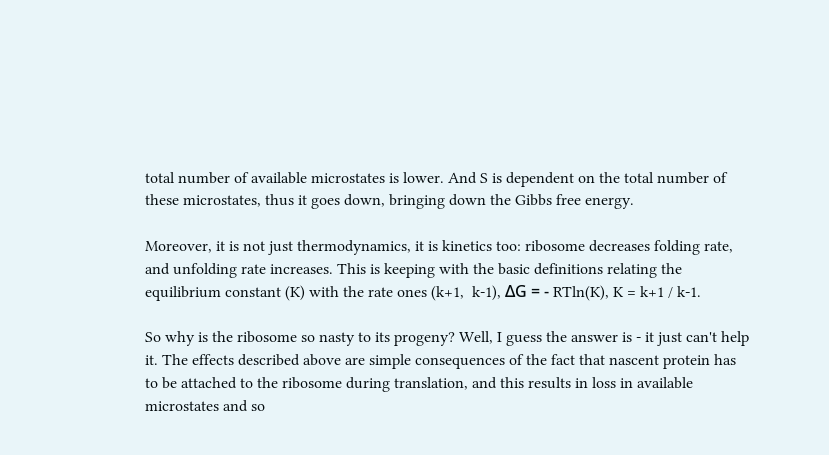total number of available microstates is lower. And S is dependent on the total number of these microstates, thus it goes down, bringing down the Gibbs free energy.

Moreover, it is not just thermodynamics, it is kinetics too: ribosome decreases folding rate, and unfolding rate increases. This is keeping with the basic definitions relating the equilibrium constant (K) with the rate ones (k+1,  k-1), ΔG = - RTln(K), K = k+1 / k-1.

So why is the ribosome so nasty to its progeny? Well, I guess the answer is - it just can't help it. The effects described above are simple consequences of the fact that nascent protein has to be attached to the ribosome during translation, and this results in loss in available microstates and so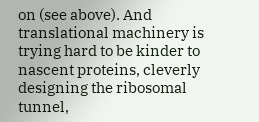on (see above). And translational machinery is trying hard to be kinder to nascent proteins, cleverly designing the ribosomal tunnel,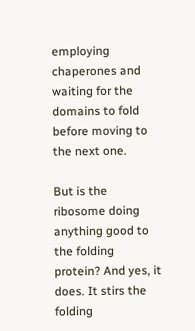employing chaperones and waiting for the domains to fold before moving to the next one.

But is the ribosome doing anything good to the folding protein? And yes, it does. It stirs the folding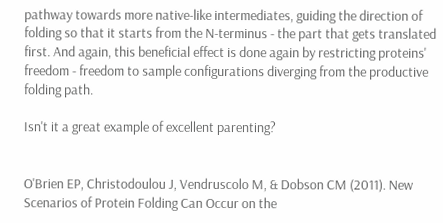pathway towards more native-like intermediates, guiding the direction of folding so that it starts from the N-terminus - the part that gets translated first. And again, this beneficial effect is done again by restricting proteins' freedom - freedom to sample configurations diverging from the productive folding path.

Isn't it a great example of excellent parenting?


O'Brien EP, Christodoulou J, Vendruscolo M, & Dobson CM (2011). New Scenarios of Protein Folding Can Occur on the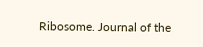Ribosome. Journal of the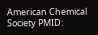American Chemical Society PMID: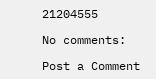21204555

No comments:

Post a Comment